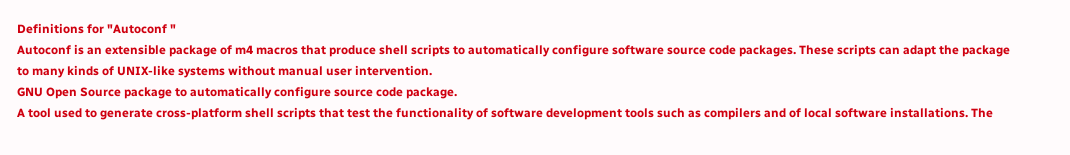Definitions for "Autoconf "
Autoconf is an extensible package of m4 macros that produce shell scripts to automatically configure software source code packages. These scripts can adapt the package to many kinds of UNIX-like systems without manual user intervention.
GNU Open Source package to automatically configure source code package.
A tool used to generate cross-platform shell scripts that test the functionality of software development tools such as compilers and of local software installations. The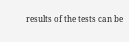results of the tests can be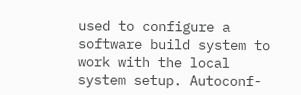used to configure a software build system to work with the local system setup. Autoconf-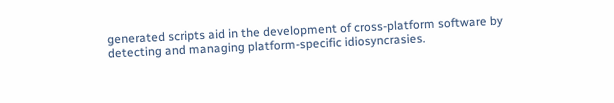generated scripts aid in the development of cross-platform software by detecting and managing platform-specific idiosyncrasies.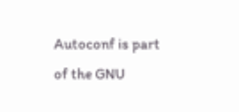Autoconf is part of the GNU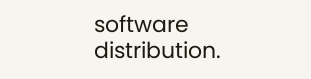software distribution.